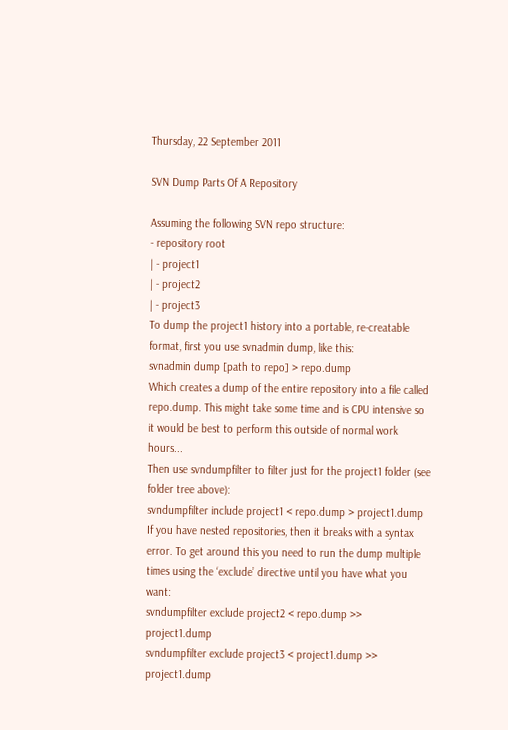Thursday, 22 September 2011

SVN Dump Parts Of A Repository

Assuming the following SVN repo structure:
- repository root
| - project1
| - project2
| - project3
To dump the project1 history into a portable, re-creatable format, first you use svnadmin dump, like this:
svnadmin dump [path to repo] > repo.dump
Which creates a dump of the entire repository into a file called repo.dump. This might take some time and is CPU intensive so it would be best to perform this outside of normal work hours...
Then use svndumpfilter to filter just for the project1 folder (see folder tree above):
svndumpfilter include project1 < repo.dump > project1.dump
If you have nested repositories, then it breaks with a syntax error. To get around this you need to run the dump multiple times using the ‘exclude’ directive until you have what you want:
svndumpfilter exclude project2 < repo.dump >> project1.dump
svndumpfilter exclude project3 < project1.dump >> project1.dump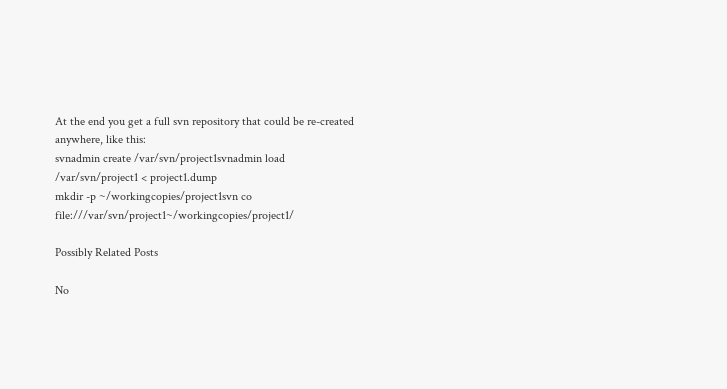At the end you get a full svn repository that could be re-created anywhere, like this:
svnadmin create /var/svn/project1svnadmin load /var/svn/project1 < project1.dump
mkdir -p ~/workingcopies/project1svn co file:///var/svn/project1~/workingcopies/project1/

Possibly Related Posts

No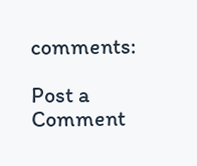comments:

Post a Comment